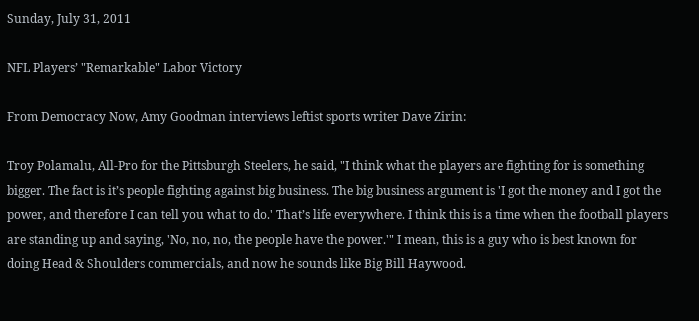Sunday, July 31, 2011

NFL Players’ "Remarkable" Labor Victory

From Democracy Now, Amy Goodman interviews leftist sports writer Dave Zirin:

Troy Polamalu, All-Pro for the Pittsburgh Steelers, he said, "I think what the players are fighting for is something bigger. The fact is it’s people fighting against big business. The big business argument is 'I got the money and I got the power, and therefore I can tell you what to do.' That’s life everywhere. I think this is a time when the football players are standing up and saying, 'No, no, no, the people have the power.'" I mean, this is a guy who is best known for doing Head & Shoulders commercials, and now he sounds like Big Bill Haywood.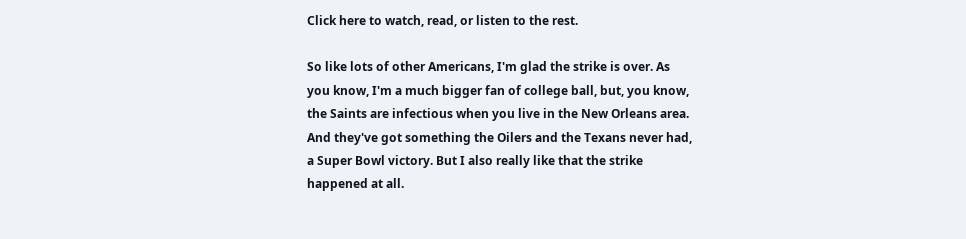Click here to watch, read, or listen to the rest.

So like lots of other Americans, I'm glad the strike is over. As you know, I'm a much bigger fan of college ball, but, you know, the Saints are infectious when you live in the New Orleans area. And they've got something the Oilers and the Texans never had, a Super Bowl victory. But I also really like that the strike happened at all.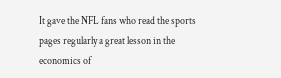It gave the NFL fans who read the sports pages regularly a great lesson in the economics of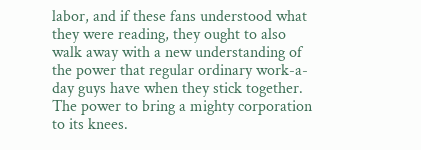labor, and if these fans understood what they were reading, they ought to also walk away with a new understanding of the power that regular ordinary work-a-day guys have when they stick together. The power to bring a mighty corporation to its knees.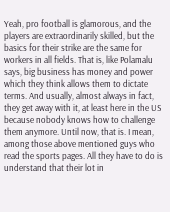Yeah, pro football is glamorous, and the players are extraordinarily skilled, but the basics for their strike are the same for workers in all fields. That is, like Polamalu says, big business has money and power which they think allows them to dictate terms. And usually, almost always in fact, they get away with it, at least here in the US because nobody knows how to challenge them anymore. Until now, that is. I mean, among those above mentioned guys who read the sports pages. All they have to do is understand that their lot in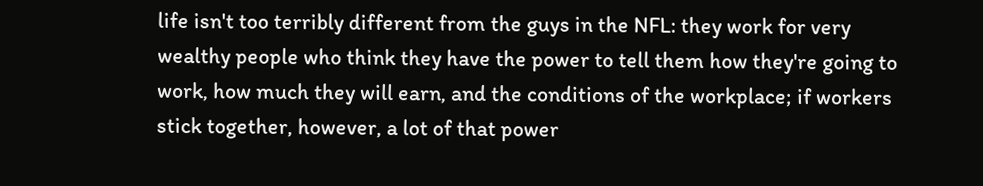life isn't too terribly different from the guys in the NFL: they work for very wealthy people who think they have the power to tell them how they're going to work, how much they will earn, and the conditions of the workplace; if workers stick together, however, a lot of that power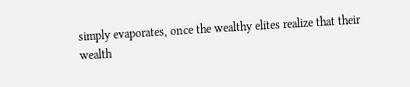simply evaporates, once the wealthy elites realize that their wealth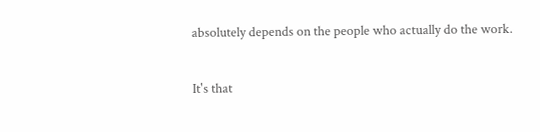absolutely depends on the people who actually do the work.

It's that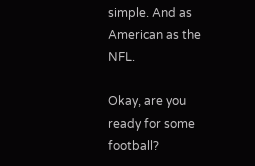simple. And as American as the NFL.

Okay, are you ready for some football?